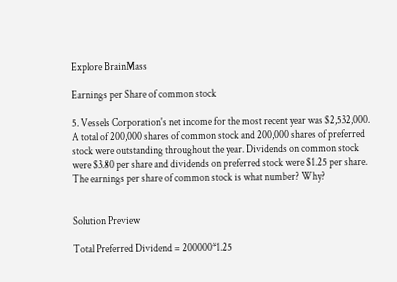Explore BrainMass

Earnings per Share of common stock

5. Vessels Corporation's net income for the most recent year was $2,532,000. A total of 200,000 shares of common stock and 200,000 shares of preferred stock were outstanding throughout the year. Dividends on common stock were $3.80 per share and dividends on preferred stock were $1.25 per share. The earnings per share of common stock is what number? Why?


Solution Preview

Total Preferred Dividend = 200000*1.25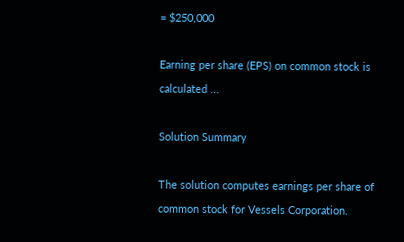= $250,000

Earning per share (EPS) on common stock is calculated ...

Solution Summary

The solution computes earnings per share of common stock for Vessels Corporation.